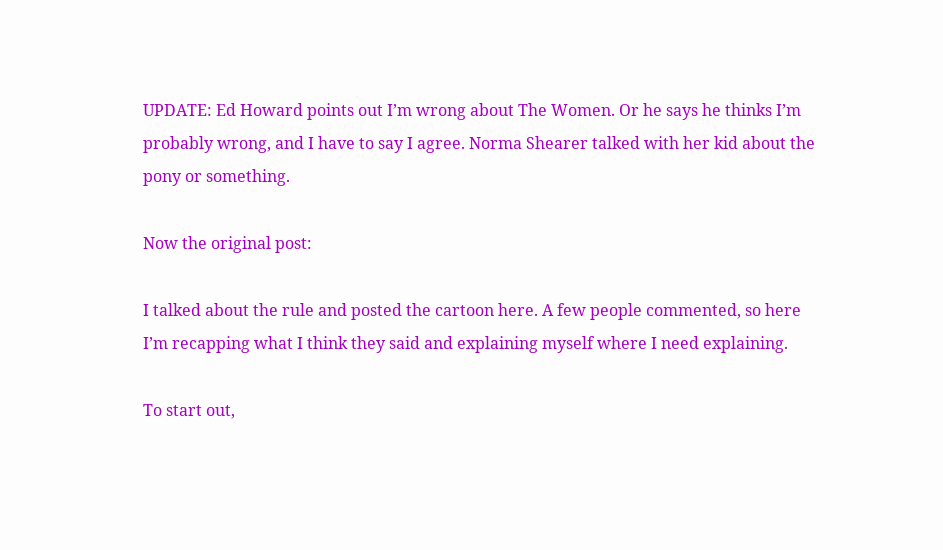UPDATE: Ed Howard points out I’m wrong about The Women. Or he says he thinks I’m probably wrong, and I have to say I agree. Norma Shearer talked with her kid about the pony or something.

Now the original post:

I talked about the rule and posted the cartoon here. A few people commented, so here I’m recapping what I think they said and explaining myself where I need explaining.

To start out,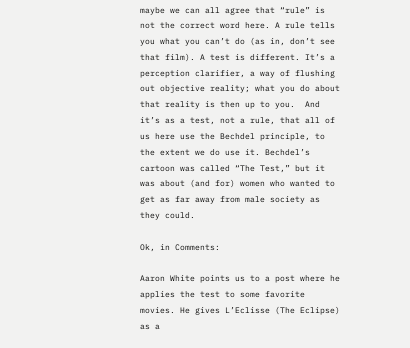maybe we can all agree that “rule” is not the correct word here. A rule tells you what you can’t do (as in, don’t see that film). A test is different. It’s a perception clarifier, a way of flushing out objective reality; what you do about that reality is then up to you.  And it’s as a test, not a rule, that all of us here use the Bechdel principle, to the extent we do use it. Bechdel’s cartoon was called “The Test,” but it was about (and for) women who wanted to get as far away from male society as they could.

Ok, in Comments:

Aaron White points us to a post where he applies the test to some favorite movies. He gives L’Eclisse (The Eclipse) as a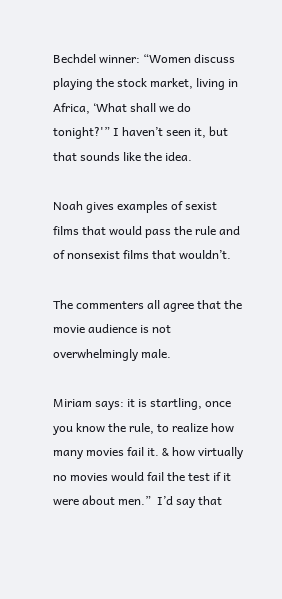Bechdel winner: “Women discuss playing the stock market, living in Africa, ‘What shall we do tonight?'” I haven’t seen it, but that sounds like the idea.

Noah gives examples of sexist films that would pass the rule and of nonsexist films that wouldn’t.

The commenters all agree that the movie audience is not overwhelmingly male.

Miriam says: it is startling, once you know the rule, to realize how many movies fail it. & how virtually no movies would fail the test if it were about men.”  I’d say that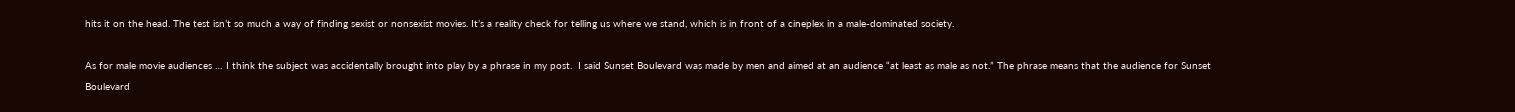hits it on the head. The test isn’t so much a way of finding sexist or nonsexist movies. It’s a reality check for telling us where we stand, which is in front of a cineplex in a male-dominated society.

As for male movie audiences … I think the subject was accidentally brought into play by a phrase in my post.  I said Sunset Boulevard was made by men and aimed at an audience “at least as male as not.” The phrase means that the audience for Sunset Boulevard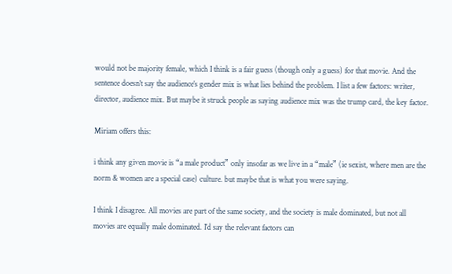would not be majority female, which I think is a fair guess (though only a guess) for that movie. And the sentence doesn’t say the audience’s gender mix is what lies behind the problem. I list a few factors: writer, director, audience mix. But maybe it struck people as saying audience mix was the trump card, the key factor.

Miriam offers this:

i think any given movie is “a male product” only insofar as we live in a “male” (ie sexist, where men are the norm & women are a special case) culture. but maybe that is what you were saying.

I think I disagree. All movies are part of the same society, and the society is male dominated, but not all movies are equally male dominated. I’d say the relevant factors can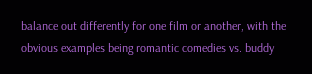balance out differently for one film or another, with the obvious examples being romantic comedies vs. buddy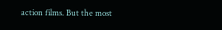action films. But the most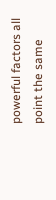powerful factors all point the same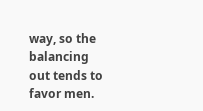way, so the balancing out tends to favor men.